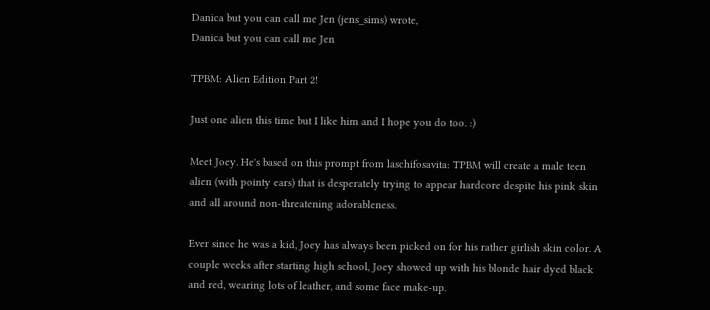Danica but you can call me Jen (jens_sims) wrote,
Danica but you can call me Jen

TPBM: Alien Edition Part 2!

Just one alien this time but I like him and I hope you do too. :)

Meet Joey. He's based on this prompt from laschifosavita: TPBM will create a male teen alien (with pointy ears) that is desperately trying to appear hardcore despite his pink skin and all around non-threatening adorableness.

Ever since he was a kid, Joey has always been picked on for his rather girlish skin color. A couple weeks after starting high school, Joey showed up with his blonde hair dyed black and red, wearing lots of leather, and some face make-up.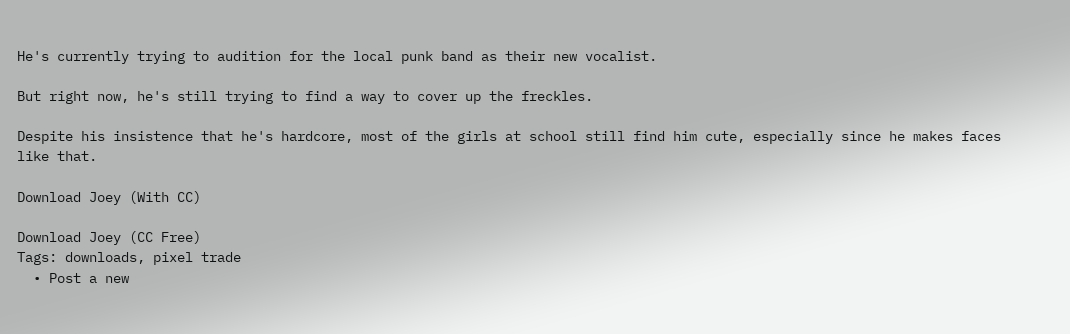He's currently trying to audition for the local punk band as their new vocalist.

But right now, he's still trying to find a way to cover up the freckles.

Despite his insistence that he's hardcore, most of the girls at school still find him cute, especially since he makes faces like that.

Download Joey (With CC)

Download Joey (CC Free)
Tags: downloads, pixel trade
  • Post a new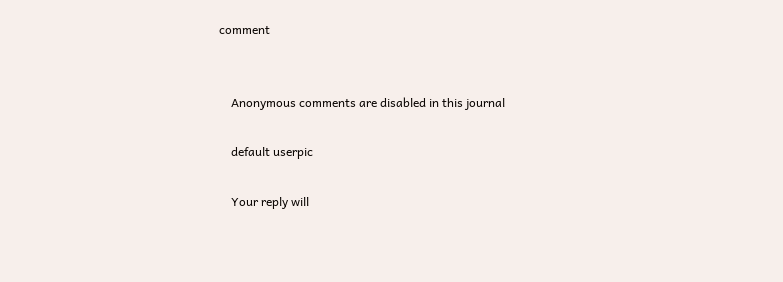comment


    Anonymous comments are disabled in this journal

    default userpic

    Your reply will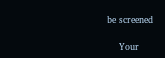be screened

    Your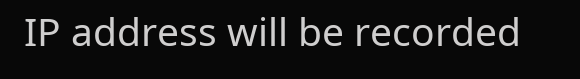IP address will be recorded